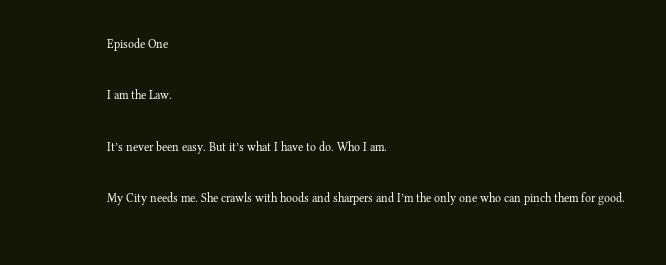Episode One

I am the Law.

It’s never been easy. But it’s what I have to do. Who I am.

My City needs me. She crawls with hoods and sharpers and I’m the only one who can pinch them for good.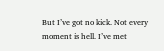But I’ve got no kick. Not every moment is hell. I’ve met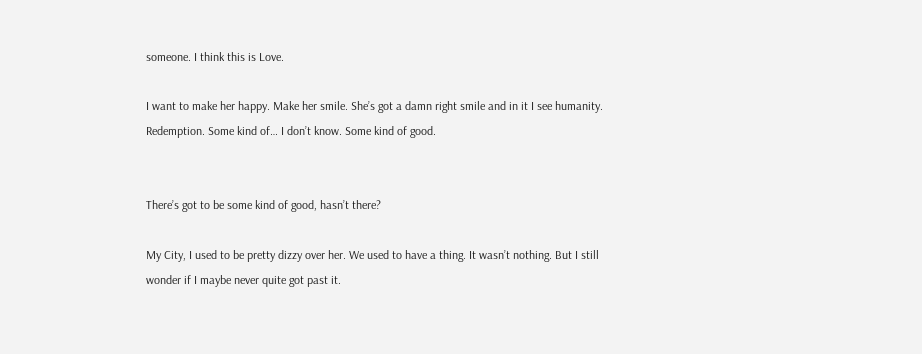someone. I think this is Love.

I want to make her happy. Make her smile. She’s got a damn right smile and in it I see humanity. Redemption. Some kind of… I don’t know. Some kind of good.


There’s got to be some kind of good, hasn’t there?

My City, I used to be pretty dizzy over her. We used to have a thing. It wasn’t nothing. But I still wonder if I maybe never quite got past it.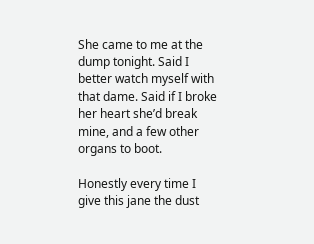She came to me at the dump tonight. Said I better watch myself with that dame. Said if I broke her heart she’d break mine, and a few other organs to boot.

Honestly every time I give this jane the dust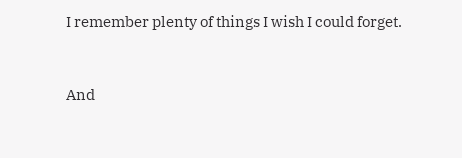I remember plenty of things I wish I could forget.


And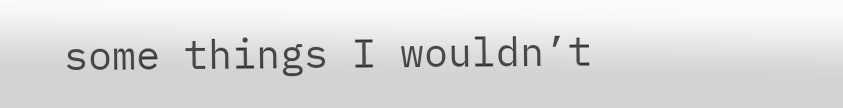some things I wouldn’t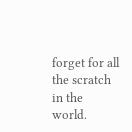forget for all the scratch in the world.